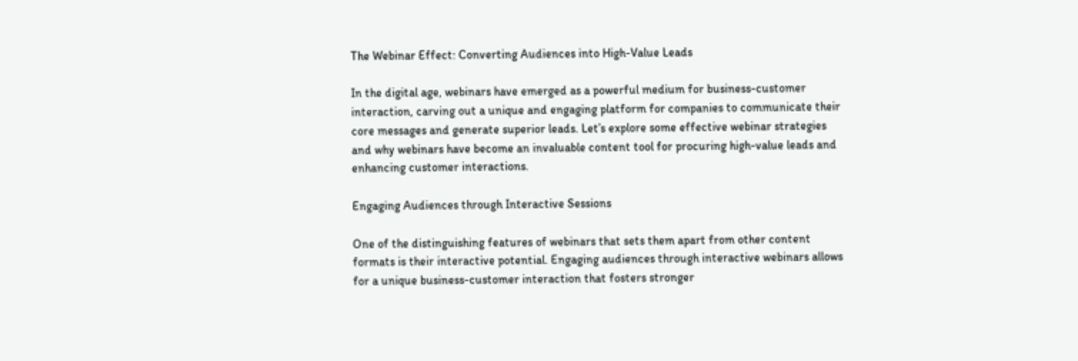The Webinar Effect: Converting Audiences into High-Value Leads

In the digital age, webinars have emerged as a powerful medium for business-customer interaction, carving out a unique and engaging platform for companies to communicate their core messages and generate superior leads. Let’s explore some effective webinar strategies and why webinars have become an invaluable content tool for procuring high-value leads and enhancing customer interactions.

Engaging Audiences through Interactive Sessions

One of the distinguishing features of webinars that sets them apart from other content formats is their interactive potential. Engaging audiences through interactive webinars allows for a unique business-customer interaction that fosters stronger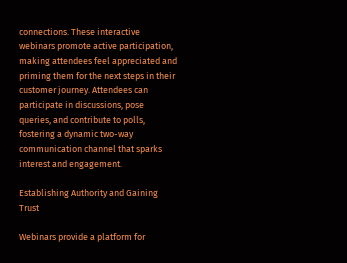connections. These interactive webinars promote active participation, making attendees feel appreciated and priming them for the next steps in their customer journey. Attendees can participate in discussions, pose queries, and contribute to polls, fostering a dynamic two-way communication channel that sparks interest and engagement.

Establishing Authority and Gaining Trust

Webinars provide a platform for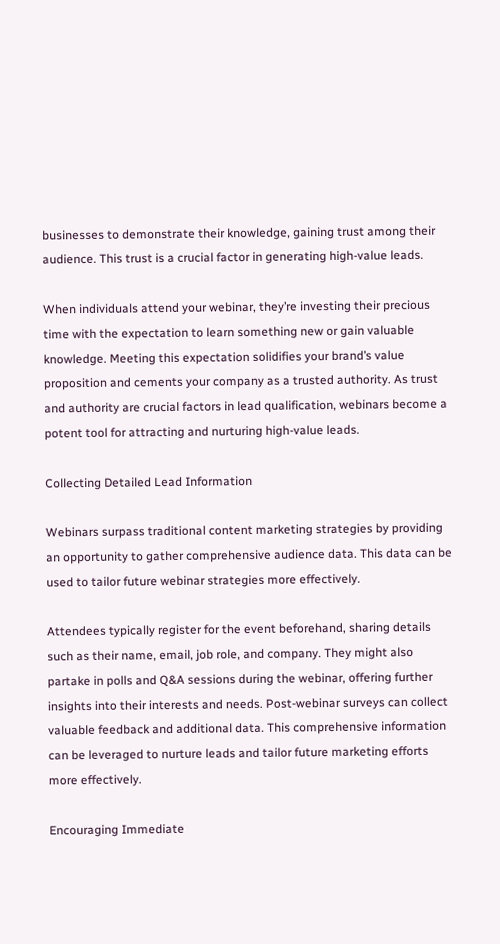businesses to demonstrate their knowledge, gaining trust among their audience. This trust is a crucial factor in generating high-value leads.

When individuals attend your webinar, they’re investing their precious time with the expectation to learn something new or gain valuable knowledge. Meeting this expectation solidifies your brand’s value proposition and cements your company as a trusted authority. As trust and authority are crucial factors in lead qualification, webinars become a potent tool for attracting and nurturing high-value leads.

Collecting Detailed Lead Information

Webinars surpass traditional content marketing strategies by providing an opportunity to gather comprehensive audience data. This data can be used to tailor future webinar strategies more effectively.

Attendees typically register for the event beforehand, sharing details such as their name, email, job role, and company. They might also partake in polls and Q&A sessions during the webinar, offering further insights into their interests and needs. Post-webinar surveys can collect valuable feedback and additional data. This comprehensive information can be leveraged to nurture leads and tailor future marketing efforts more effectively.

Encouraging Immediate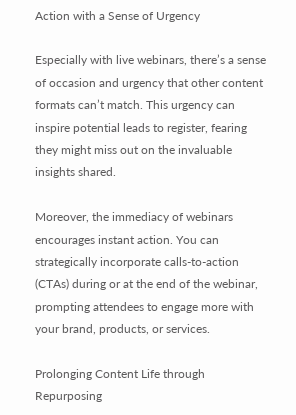Action with a Sense of Urgency

Especially with live webinars, there’s a sense of occasion and urgency that other content formats can’t match. This urgency can inspire potential leads to register, fearing they might miss out on the invaluable insights shared.

Moreover, the immediacy of webinars encourages instant action. You can strategically incorporate calls-to-action (CTAs) during or at the end of the webinar, prompting attendees to engage more with your brand, products, or services.

Prolonging Content Life through Repurposing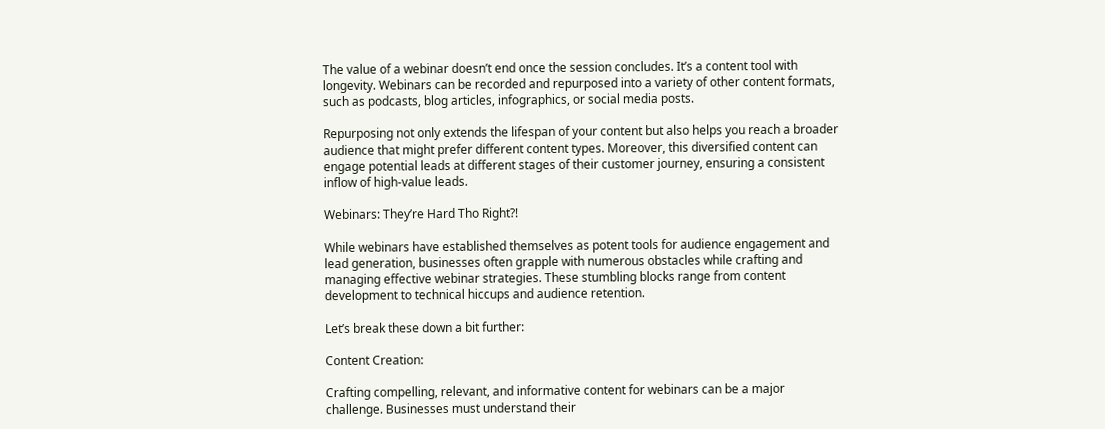The value of a webinar doesn’t end once the session concludes. It’s a content tool with longevity. Webinars can be recorded and repurposed into a variety of other content formats, such as podcasts, blog articles, infographics, or social media posts.

Repurposing not only extends the lifespan of your content but also helps you reach a broader audience that might prefer different content types. Moreover, this diversified content can engage potential leads at different stages of their customer journey, ensuring a consistent inflow of high-value leads.

Webinars: They’re Hard Tho Right?!

While webinars have established themselves as potent tools for audience engagement and lead generation, businesses often grapple with numerous obstacles while crafting and managing effective webinar strategies. These stumbling blocks range from content development to technical hiccups and audience retention.

Let’s break these down a bit further:

Content Creation:

Crafting compelling, relevant, and informative content for webinars can be a major challenge. Businesses must understand their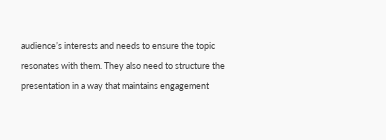audience’s interests and needs to ensure the topic resonates with them. They also need to structure the presentation in a way that maintains engagement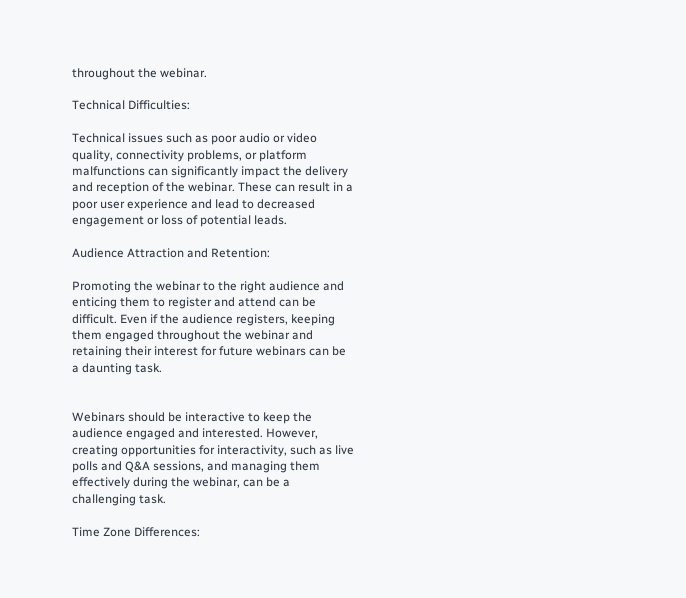throughout the webinar.

Technical Difficulties:

Technical issues such as poor audio or video quality, connectivity problems, or platform malfunctions can significantly impact the delivery and reception of the webinar. These can result in a poor user experience and lead to decreased engagement or loss of potential leads.

Audience Attraction and Retention:

Promoting the webinar to the right audience and enticing them to register and attend can be difficult. Even if the audience registers, keeping them engaged throughout the webinar and retaining their interest for future webinars can be a daunting task.


Webinars should be interactive to keep the audience engaged and interested. However, creating opportunities for interactivity, such as live polls and Q&A sessions, and managing them effectively during the webinar, can be a challenging task.

Time Zone Differences: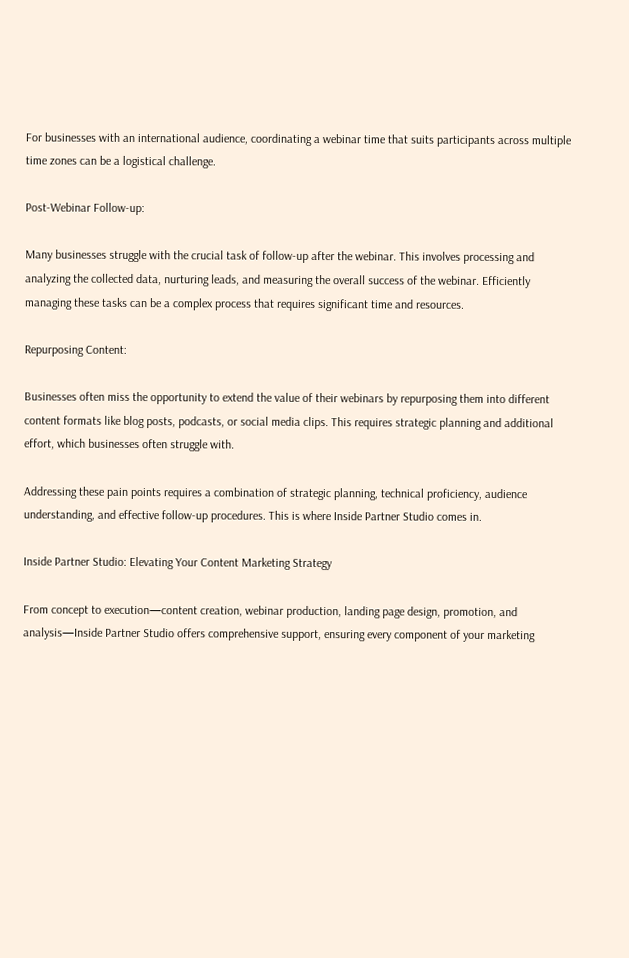For businesses with an international audience, coordinating a webinar time that suits participants across multiple time zones can be a logistical challenge.

Post-Webinar Follow-up:

Many businesses struggle with the crucial task of follow-up after the webinar. This involves processing and analyzing the collected data, nurturing leads, and measuring the overall success of the webinar. Efficiently managing these tasks can be a complex process that requires significant time and resources.

Repurposing Content:

Businesses often miss the opportunity to extend the value of their webinars by repurposing them into different content formats like blog posts, podcasts, or social media clips. This requires strategic planning and additional effort, which businesses often struggle with.

Addressing these pain points requires a combination of strategic planning, technical proficiency, audience understanding, and effective follow-up procedures. This is where Inside Partner Studio comes in.

Inside Partner Studio: Elevating Your Content Marketing Strategy

From concept to execution—content creation, webinar production, landing page design, promotion, and analysis—Inside Partner Studio offers comprehensive support, ensuring every component of your marketing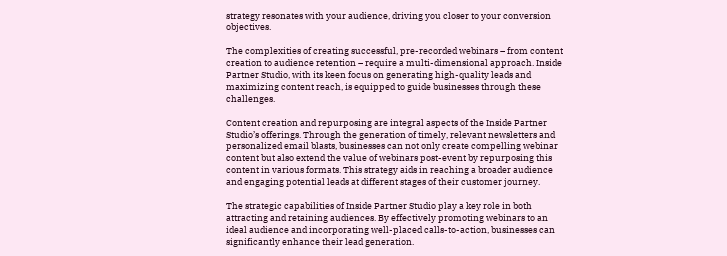strategy resonates with your audience, driving you closer to your conversion objectives.

The complexities of creating successful, pre-recorded webinars – from content creation to audience retention – require a multi-dimensional approach. Inside Partner Studio, with its keen focus on generating high-quality leads and maximizing content reach, is equipped to guide businesses through these challenges.

Content creation and repurposing are integral aspects of the Inside Partner Studio’s offerings. Through the generation of timely, relevant newsletters and personalized email blasts, businesses can not only create compelling webinar content but also extend the value of webinars post-event by repurposing this content in various formats. This strategy aids in reaching a broader audience and engaging potential leads at different stages of their customer journey.

The strategic capabilities of Inside Partner Studio play a key role in both attracting and retaining audiences. By effectively promoting webinars to an ideal audience and incorporating well-placed calls-to-action, businesses can significantly enhance their lead generation.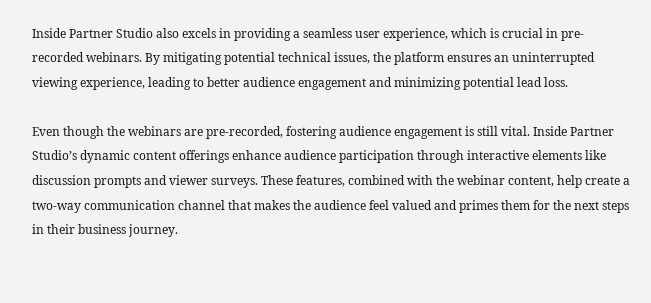Inside Partner Studio also excels in providing a seamless user experience, which is crucial in pre-recorded webinars. By mitigating potential technical issues, the platform ensures an uninterrupted viewing experience, leading to better audience engagement and minimizing potential lead loss.

Even though the webinars are pre-recorded, fostering audience engagement is still vital. Inside Partner Studio’s dynamic content offerings enhance audience participation through interactive elements like discussion prompts and viewer surveys. These features, combined with the webinar content, help create a two-way communication channel that makes the audience feel valued and primes them for the next steps in their business journey.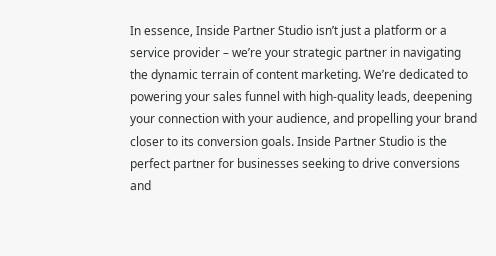In essence, Inside Partner Studio isn’t just a platform or a service provider – we’re your strategic partner in navigating the dynamic terrain of content marketing. We’re dedicated to powering your sales funnel with high-quality leads, deepening your connection with your audience, and propelling your brand closer to its conversion goals. Inside Partner Studio is the perfect partner for businesses seeking to drive conversions and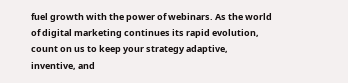fuel growth with the power of webinars. As the world of digital marketing continues its rapid evolution, count on us to keep your strategy adaptive, inventive, and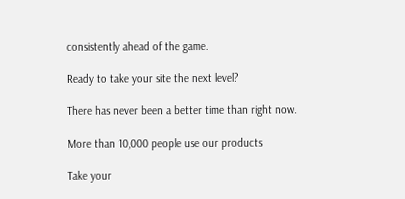consistently ahead of the game.

Ready to take your site the next level?

There has never been a better time than right now.

More than 10,000 people use our products

Take your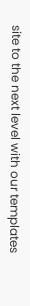site to the next level with our templates